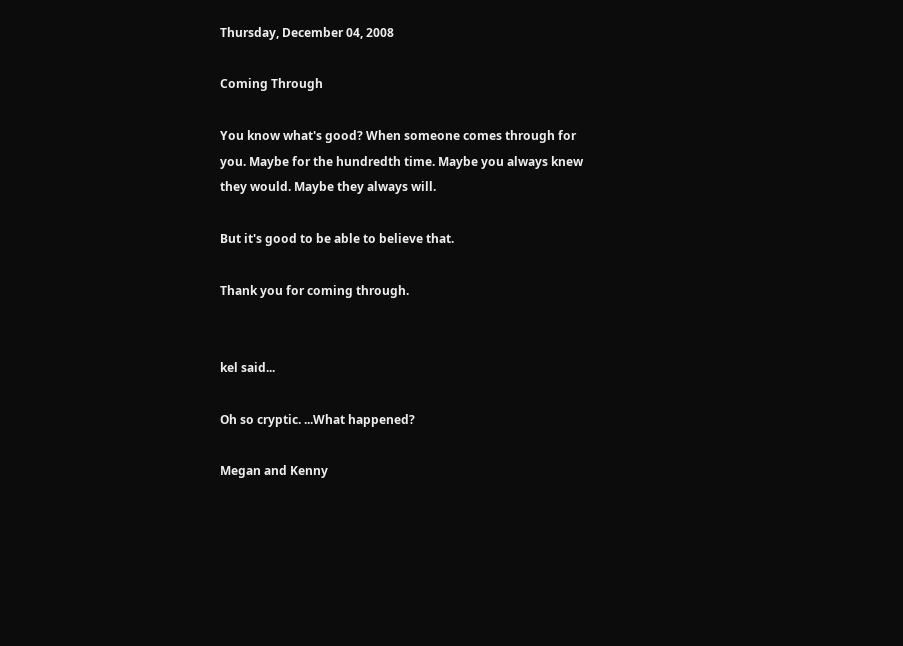Thursday, December 04, 2008

Coming Through

You know what's good? When someone comes through for you. Maybe for the hundredth time. Maybe you always knew they would. Maybe they always will.

But it's good to be able to believe that.

Thank you for coming through.


kel said...

Oh so cryptic. ...What happened?

Megan and Kenny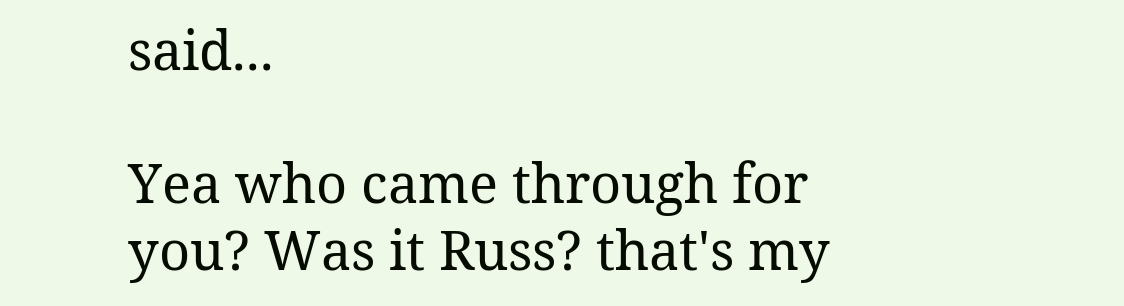said...

Yea who came through for you? Was it Russ? that's my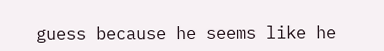guess because he seems like he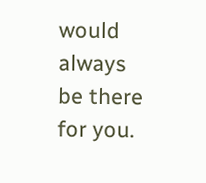would always be there for you.